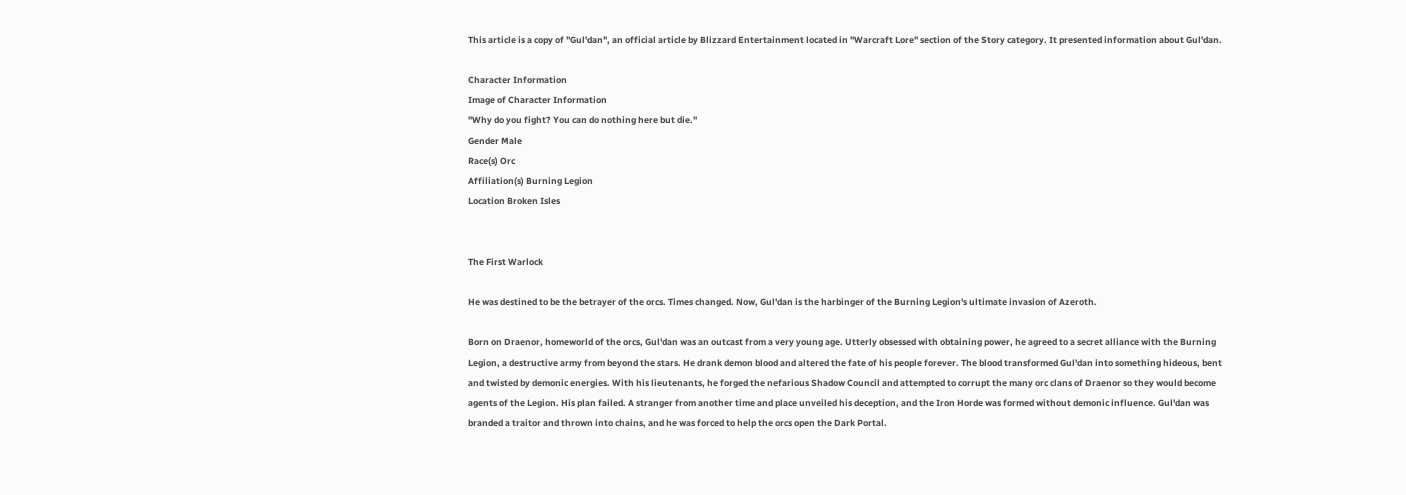This article is a copy of "Gul'dan", an official article by Blizzard Entertainment located in "Warcraft Lore" section of the Story category. It presented information about Gul'dan.

Character Information
Image of Character Information
"Why do you fight? You can do nothing here but die."
Gender Male
Race(s) Orc
Affiliation(s) Burning Legion
Location Broken Isles


The First Warlock

He was destined to be the betrayer of the orcs. Times changed. Now, Gul'dan is the harbinger of the Burning Legion's ultimate invasion of Azeroth.

Born on Draenor, homeworld of the orcs, Gul'dan was an outcast from a very young age. Utterly obsessed with obtaining power, he agreed to a secret alliance with the Burning Legion, a destructive army from beyond the stars. He drank demon blood and altered the fate of his people forever. The blood transformed Gul'dan into something hideous, bent and twisted by demonic energies. With his lieutenants, he forged the nefarious Shadow Council and attempted to corrupt the many orc clans of Draenor so they would become agents of the Legion. His plan failed. A stranger from another time and place unveiled his deception, and the Iron Horde was formed without demonic influence. Gul'dan was branded a traitor and thrown into chains, and he was forced to help the orcs open the Dark Portal.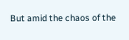But amid the chaos of the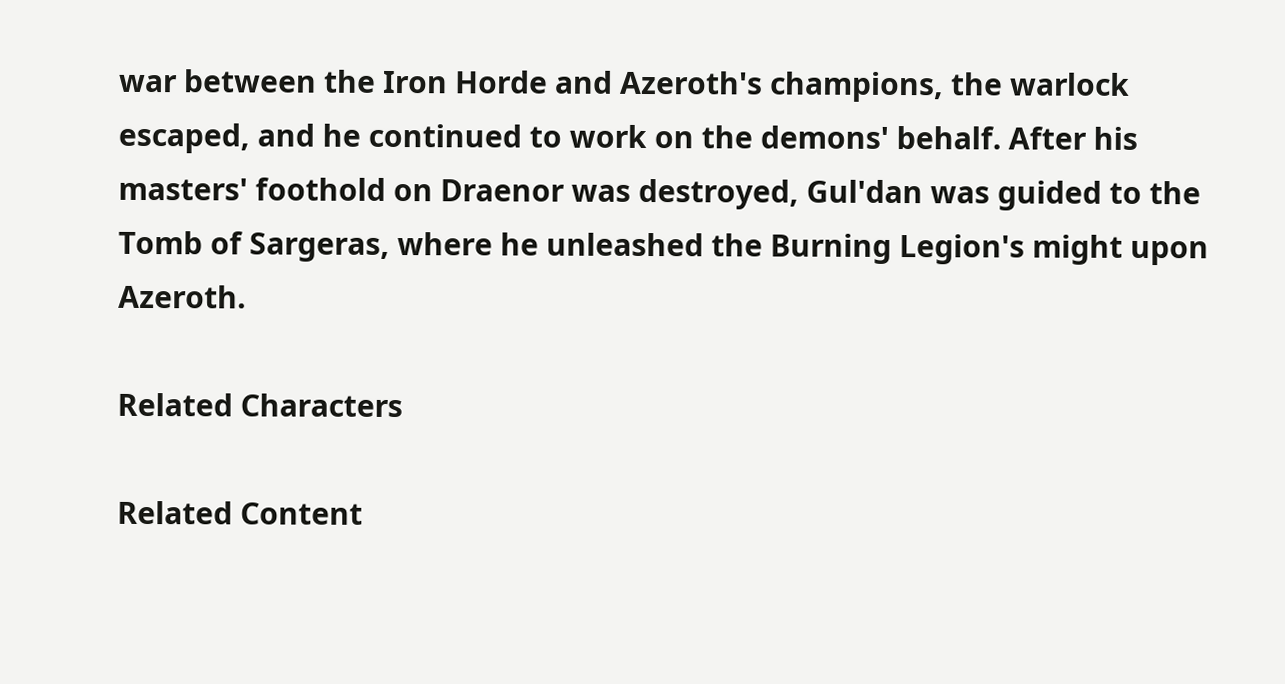war between the Iron Horde and Azeroth's champions, the warlock escaped, and he continued to work on the demons' behalf. After his masters' foothold on Draenor was destroyed, Gul'dan was guided to the Tomb of Sargeras, where he unleashed the Burning Legion's might upon Azeroth.

Related Characters

Related Content